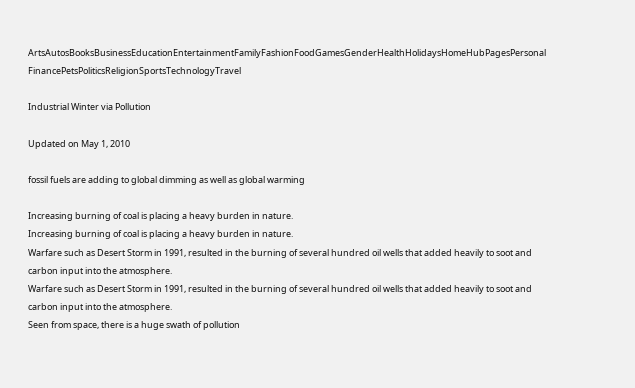ArtsAutosBooksBusinessEducationEntertainmentFamilyFashionFoodGamesGenderHealthHolidaysHomeHubPagesPersonal FinancePetsPoliticsReligionSportsTechnologyTravel

Industrial Winter via Pollution

Updated on May 1, 2010

fossil fuels are adding to global dimming as well as global warming

Increasing burning of coal is placing a heavy burden in nature.
Increasing burning of coal is placing a heavy burden in nature.
Warfare such as Desert Storm in 1991, resulted in the burning of several hundred oil wells that added heavily to soot and carbon input into the atmosphere.
Warfare such as Desert Storm in 1991, resulted in the burning of several hundred oil wells that added heavily to soot and carbon input into the atmosphere.
Seen from space, there is a huge swath of pollution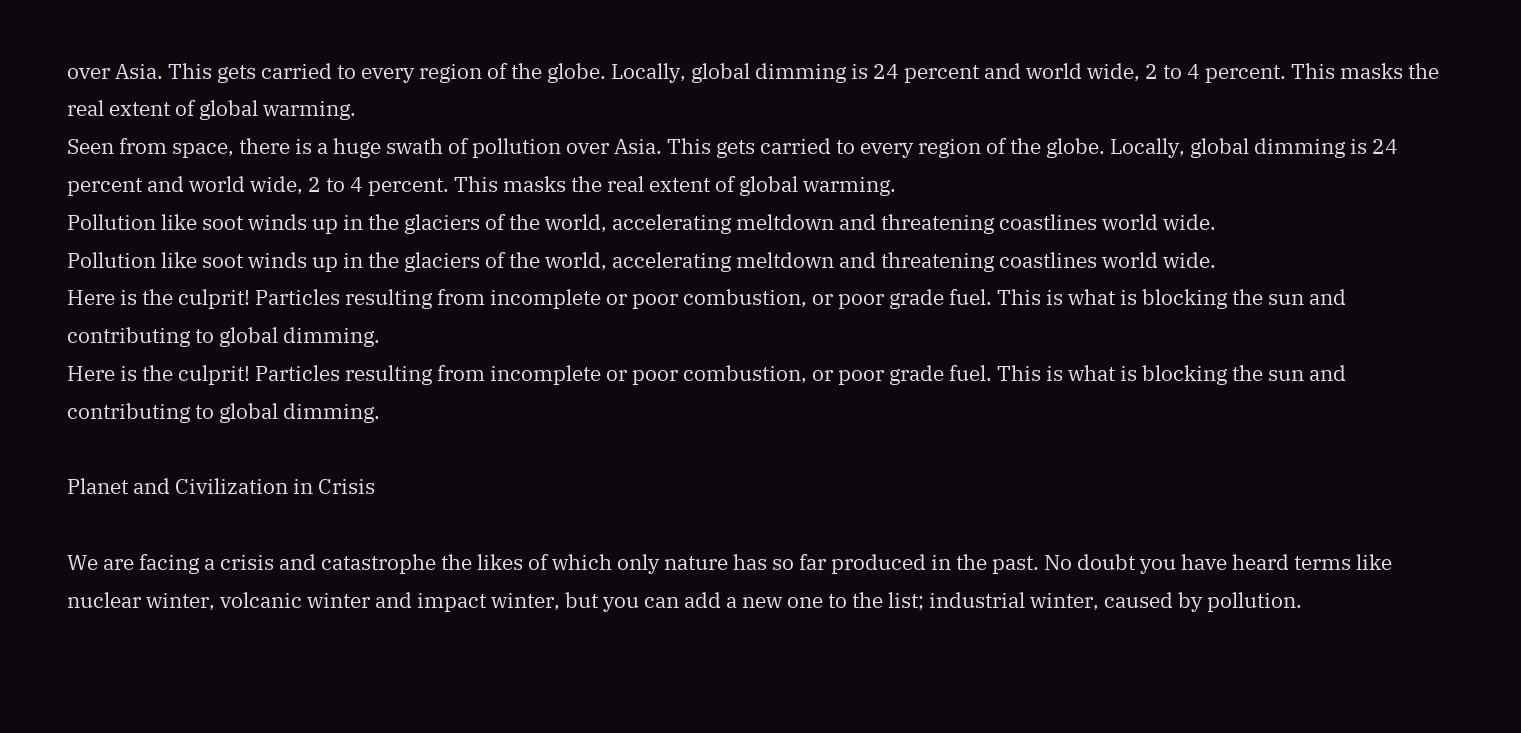over Asia. This gets carried to every region of the globe. Locally, global dimming is 24 percent and world wide, 2 to 4 percent. This masks the real extent of global warming.
Seen from space, there is a huge swath of pollution over Asia. This gets carried to every region of the globe. Locally, global dimming is 24 percent and world wide, 2 to 4 percent. This masks the real extent of global warming.
Pollution like soot winds up in the glaciers of the world, accelerating meltdown and threatening coastlines world wide.
Pollution like soot winds up in the glaciers of the world, accelerating meltdown and threatening coastlines world wide.
Here is the culprit! Particles resulting from incomplete or poor combustion, or poor grade fuel. This is what is blocking the sun and contributing to global dimming.
Here is the culprit! Particles resulting from incomplete or poor combustion, or poor grade fuel. This is what is blocking the sun and contributing to global dimming.

Planet and Civilization in Crisis

We are facing a crisis and catastrophe the likes of which only nature has so far produced in the past. No doubt you have heard terms like nuclear winter, volcanic winter and impact winter, but you can add a new one to the list; industrial winter, caused by pollution.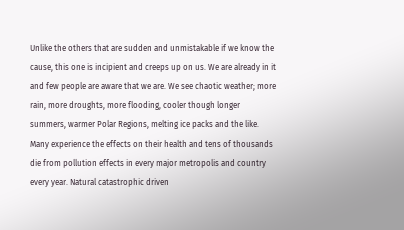Unlike the others that are sudden and unmistakable if we know the cause, this one is incipient and creeps up on us. We are already in it and few people are aware that we are. We see chaotic weather; more rain, more droughts, more flooding, cooler though longer summers, warmer Polar Regions, melting ice packs and the like. Many experience the effects on their health and tens of thousands die from pollution effects in every major metropolis and country every year. Natural catastrophic driven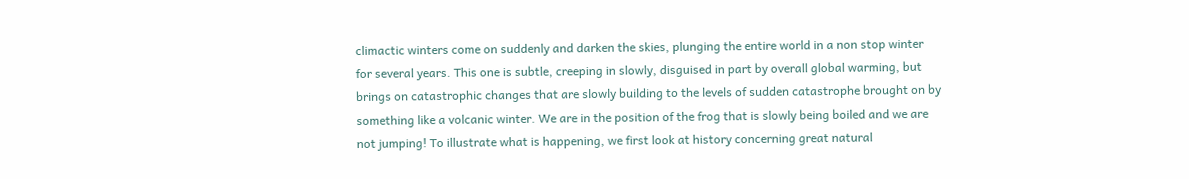climactic winters come on suddenly and darken the skies, plunging the entire world in a non stop winter for several years. This one is subtle, creeping in slowly, disguised in part by overall global warming, but brings on catastrophic changes that are slowly building to the levels of sudden catastrophe brought on by something like a volcanic winter. We are in the position of the frog that is slowly being boiled and we are not jumping! To illustrate what is happening, we first look at history concerning great natural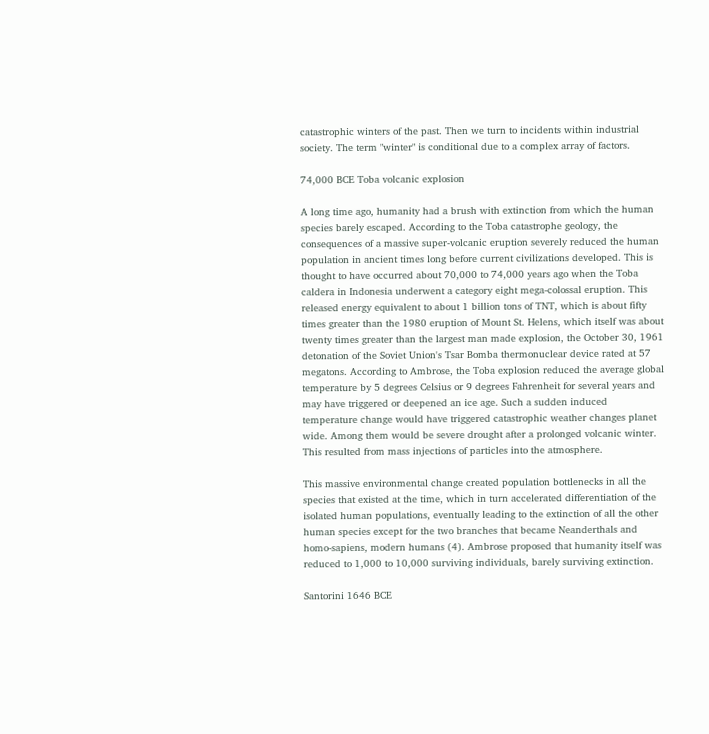catastrophic winters of the past. Then we turn to incidents within industrial society. The term "winter" is conditional due to a complex array of factors.

74,000 BCE Toba volcanic explosion

A long time ago, humanity had a brush with extinction from which the human species barely escaped. According to the Toba catastrophe geology, the consequences of a massive super-volcanic eruption severely reduced the human population in ancient times long before current civilizations developed. This is thought to have occurred about 70,000 to 74,000 years ago when the Toba caldera in Indonesia underwent a category eight mega-colossal eruption. This released energy equivalent to about 1 billion tons of TNT, which is about fifty times greater than the 1980 eruption of Mount St. Helens, which itself was about twenty times greater than the largest man made explosion, the October 30, 1961 detonation of the Soviet Union's Tsar Bomba thermonuclear device rated at 57 megatons. According to Ambrose, the Toba explosion reduced the average global temperature by 5 degrees Celsius or 9 degrees Fahrenheit for several years and may have triggered or deepened an ice age. Such a sudden induced temperature change would have triggered catastrophic weather changes planet wide. Among them would be severe drought after a prolonged volcanic winter. This resulted from mass injections of particles into the atmosphere.

This massive environmental change created population bottlenecks in all the species that existed at the time, which in turn accelerated differentiation of the isolated human populations, eventually leading to the extinction of all the other human species except for the two branches that became Neanderthals and homo-sapiens, modern humans (4). Ambrose proposed that humanity itself was reduced to 1,000 to 10,000 surviving individuals, barely surviving extinction.

Santorini 1646 BCE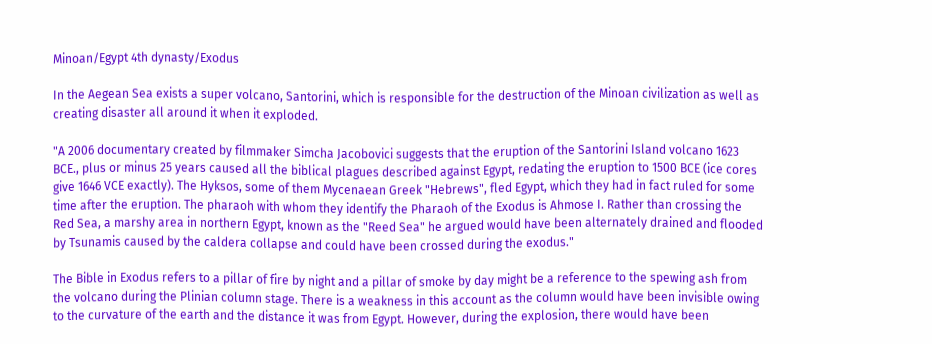Minoan/Egypt 4th dynasty/Exodus

In the Aegean Sea exists a super volcano, Santorini, which is responsible for the destruction of the Minoan civilization as well as creating disaster all around it when it exploded.

"A 2006 documentary created by filmmaker Simcha Jacobovici suggests that the eruption of the Santorini Island volcano 1623 BCE., plus or minus 25 years caused all the biblical plagues described against Egypt, redating the eruption to 1500 BCE (ice cores give 1646 VCE exactly). The Hyksos, some of them Mycenaean Greek "Hebrews", fled Egypt, which they had in fact ruled for some time after the eruption. The pharaoh with whom they identify the Pharaoh of the Exodus is Ahmose I. Rather than crossing the Red Sea, a marshy area in northern Egypt, known as the "Reed Sea" he argued would have been alternately drained and flooded by Tsunamis caused by the caldera collapse and could have been crossed during the exodus."

The Bible in Exodus refers to a pillar of fire by night and a pillar of smoke by day might be a reference to the spewing ash from the volcano during the Plinian column stage. There is a weakness in this account as the column would have been invisible owing to the curvature of the earth and the distance it was from Egypt. However, during the explosion, there would have been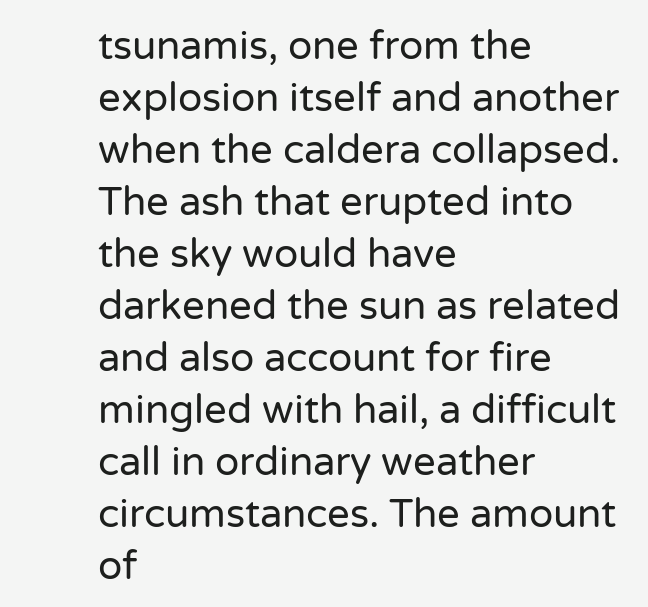tsunamis, one from the explosion itself and another when the caldera collapsed. The ash that erupted into the sky would have darkened the sun as related and also account for fire mingled with hail, a difficult call in ordinary weather circumstances. The amount of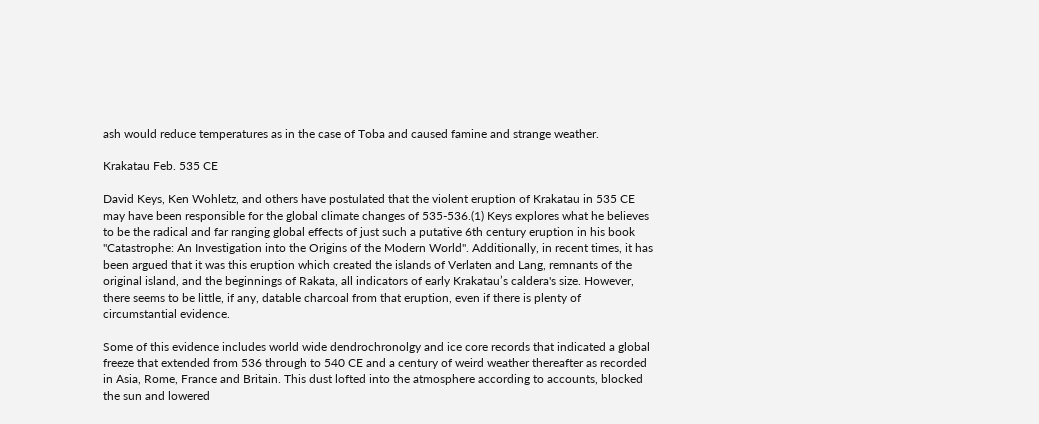ash would reduce temperatures as in the case of Toba and caused famine and strange weather.

Krakatau Feb. 535 CE

David Keys, Ken Wohletz, and others have postulated that the violent eruption of Krakatau in 535 CE may have been responsible for the global climate changes of 535-536.(1) Keys explores what he believes to be the radical and far ranging global effects of just such a putative 6th century eruption in his book "Catastrophe: An Investigation into the Origins of the Modern World". Additionally, in recent times, it has been argued that it was this eruption which created the islands of Verlaten and Lang, remnants of the original island, and the beginnings of Rakata, all indicators of early Krakatau’s caldera's size. However, there seems to be little, if any, datable charcoal from that eruption, even if there is plenty of circumstantial evidence.

Some of this evidence includes world wide dendrochronolgy and ice core records that indicated a global freeze that extended from 536 through to 540 CE and a century of weird weather thereafter as recorded in Asia, Rome, France and Britain. This dust lofted into the atmosphere according to accounts, blocked the sun and lowered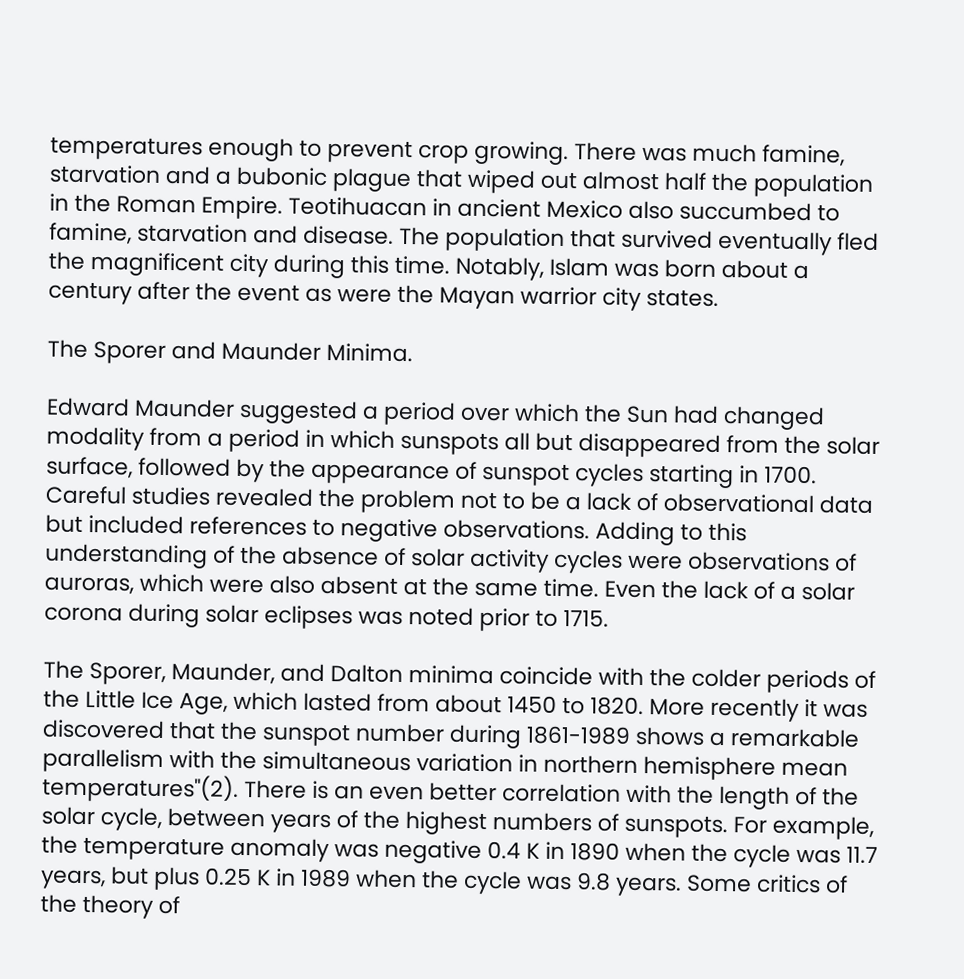temperatures enough to prevent crop growing. There was much famine, starvation and a bubonic plague that wiped out almost half the population in the Roman Empire. Teotihuacan in ancient Mexico also succumbed to famine, starvation and disease. The population that survived eventually fled the magnificent city during this time. Notably, Islam was born about a century after the event as were the Mayan warrior city states.

The Sporer and Maunder Minima.

Edward Maunder suggested a period over which the Sun had changed modality from a period in which sunspots all but disappeared from the solar surface, followed by the appearance of sunspot cycles starting in 1700. Careful studies revealed the problem not to be a lack of observational data but included references to negative observations. Adding to this understanding of the absence of solar activity cycles were observations of auroras, which were also absent at the same time. Even the lack of a solar corona during solar eclipses was noted prior to 1715.

The Sporer, Maunder, and Dalton minima coincide with the colder periods of the Little Ice Age, which lasted from about 1450 to 1820. More recently it was discovered that the sunspot number during 1861-1989 shows a remarkable parallelism with the simultaneous variation in northern hemisphere mean temperatures"(2). There is an even better correlation with the length of the solar cycle, between years of the highest numbers of sunspots. For example, the temperature anomaly was negative 0.4 K in 1890 when the cycle was 11.7 years, but plus 0.25 K in 1989 when the cycle was 9.8 years. Some critics of the theory of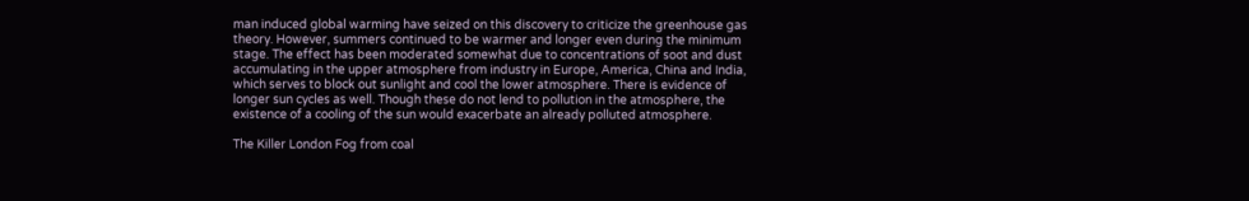man induced global warming have seized on this discovery to criticize the greenhouse gas theory. However, summers continued to be warmer and longer even during the minimum stage. The effect has been moderated somewhat due to concentrations of soot and dust accumulating in the upper atmosphere from industry in Europe, America, China and India, which serves to block out sunlight and cool the lower atmosphere. There is evidence of longer sun cycles as well. Though these do not lend to pollution in the atmosphere, the existence of a cooling of the sun would exacerbate an already polluted atmosphere.

The Killer London Fog from coal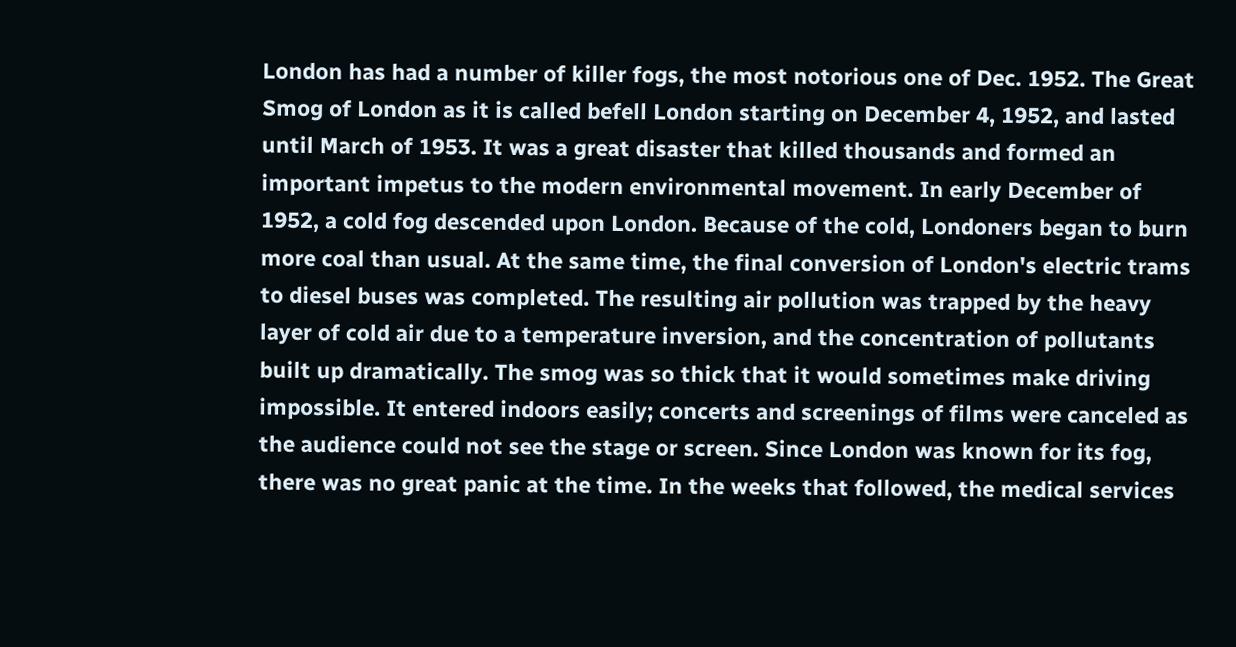London has had a number of killer fogs, the most notorious one of Dec. 1952. The Great Smog of London as it is called befell London starting on December 4, 1952, and lasted until March of 1953. It was a great disaster that killed thousands and formed an important impetus to the modern environmental movement. In early December of 1952, a cold fog descended upon London. Because of the cold, Londoners began to burn more coal than usual. At the same time, the final conversion of London's electric trams to diesel buses was completed. The resulting air pollution was trapped by the heavy layer of cold air due to a temperature inversion, and the concentration of pollutants built up dramatically. The smog was so thick that it would sometimes make driving impossible. It entered indoors easily; concerts and screenings of films were canceled as the audience could not see the stage or screen. Since London was known for its fog, there was no great panic at the time. In the weeks that followed, the medical services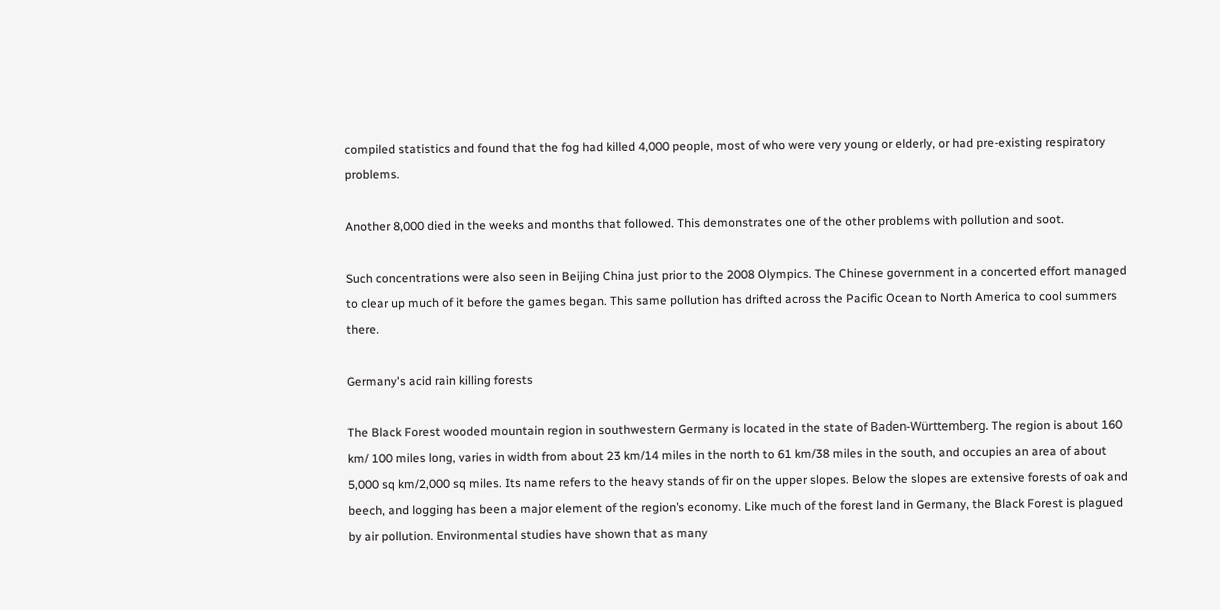compiled statistics and found that the fog had killed 4,000 people, most of who were very young or elderly, or had pre-existing respiratory problems.

Another 8,000 died in the weeks and months that followed. This demonstrates one of the other problems with pollution and soot.

Such concentrations were also seen in Beijing China just prior to the 2008 Olympics. The Chinese government in a concerted effort managed to clear up much of it before the games began. This same pollution has drifted across the Pacific Ocean to North America to cool summers there.

Germany's acid rain killing forests

The Black Forest wooded mountain region in southwestern Germany is located in the state of Baden-Württemberg. The region is about 160 km/ 100 miles long, varies in width from about 23 km/14 miles in the north to 61 km/38 miles in the south, and occupies an area of about 5,000 sq km/2,000 sq miles. Its name refers to the heavy stands of fir on the upper slopes. Below the slopes are extensive forests of oak and beech, and logging has been a major element of the region’s economy. Like much of the forest land in Germany, the Black Forest is plagued by air pollution. Environmental studies have shown that as many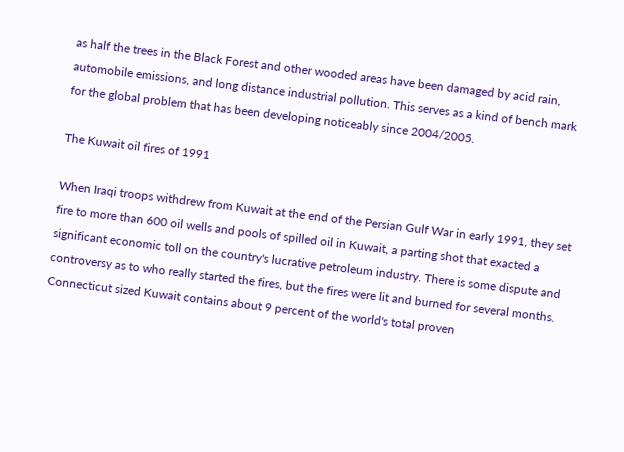as half the trees in the Black Forest and other wooded areas have been damaged by acid rain, automobile emissions, and long distance industrial pollution. This serves as a kind of bench mark for the global problem that has been developing noticeably since 2004/2005.

The Kuwait oil fires of 1991

When Iraqi troops withdrew from Kuwait at the end of the Persian Gulf War in early 1991, they set fire to more than 600 oil wells and pools of spilled oil in Kuwait, a parting shot that exacted a significant economic toll on the country's lucrative petroleum industry. There is some dispute and controversy as to who really started the fires, but the fires were lit and burned for several months. Connecticut sized Kuwait contains about 9 percent of the world's total proven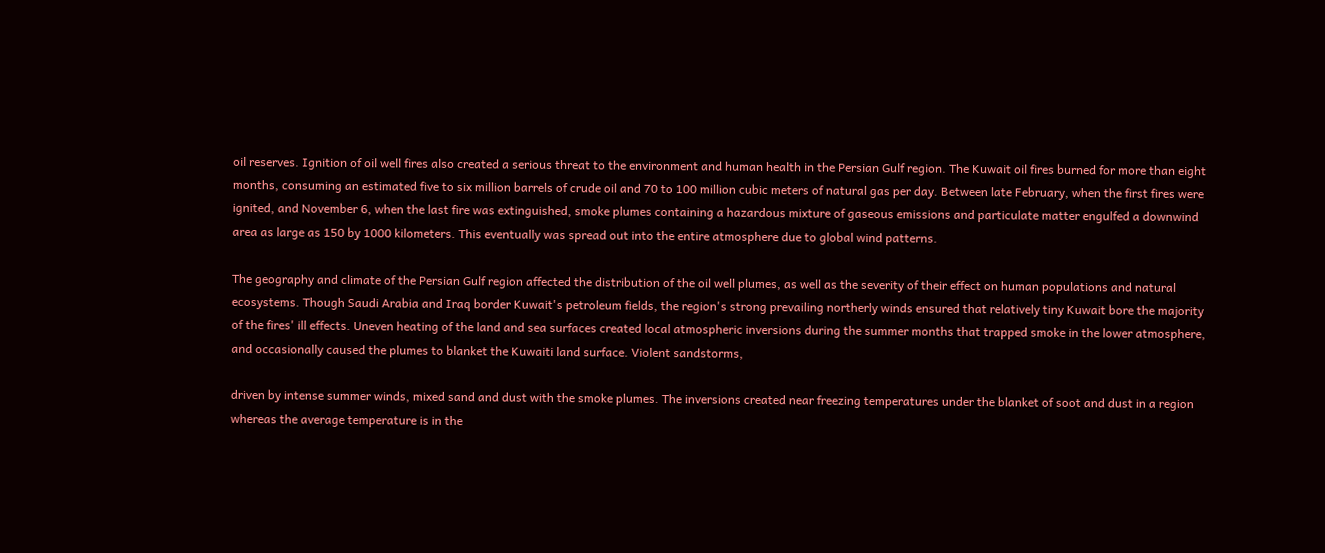oil reserves. Ignition of oil well fires also created a serious threat to the environment and human health in the Persian Gulf region. The Kuwait oil fires burned for more than eight months, consuming an estimated five to six million barrels of crude oil and 70 to 100 million cubic meters of natural gas per day. Between late February, when the first fires were ignited, and November 6, when the last fire was extinguished, smoke plumes containing a hazardous mixture of gaseous emissions and particulate matter engulfed a downwind area as large as 150 by 1000 kilometers. This eventually was spread out into the entire atmosphere due to global wind patterns.

The geography and climate of the Persian Gulf region affected the distribution of the oil well plumes, as well as the severity of their effect on human populations and natural ecosystems. Though Saudi Arabia and Iraq border Kuwait's petroleum fields, the region's strong prevailing northerly winds ensured that relatively tiny Kuwait bore the majority of the fires' ill effects. Uneven heating of the land and sea surfaces created local atmospheric inversions during the summer months that trapped smoke in the lower atmosphere, and occasionally caused the plumes to blanket the Kuwaiti land surface. Violent sandstorms,

driven by intense summer winds, mixed sand and dust with the smoke plumes. The inversions created near freezing temperatures under the blanket of soot and dust in a region whereas the average temperature is in the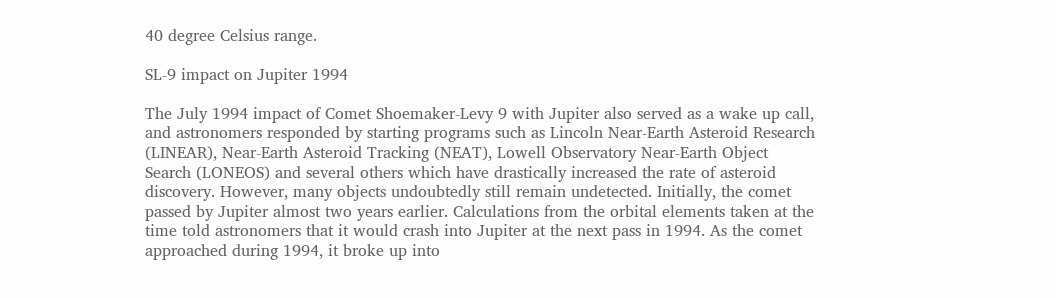40 degree Celsius range.

SL-9 impact on Jupiter 1994

The July 1994 impact of Comet Shoemaker-Levy 9 with Jupiter also served as a wake up call, and astronomers responded by starting programs such as Lincoln Near-Earth Asteroid Research (LINEAR), Near-Earth Asteroid Tracking (NEAT), Lowell Observatory Near-Earth Object Search (LONEOS) and several others which have drastically increased the rate of asteroid discovery. However, many objects undoubtedly still remain undetected. Initially, the comet passed by Jupiter almost two years earlier. Calculations from the orbital elements taken at the time told astronomers that it would crash into Jupiter at the next pass in 1994. As the comet approached during 1994, it broke up into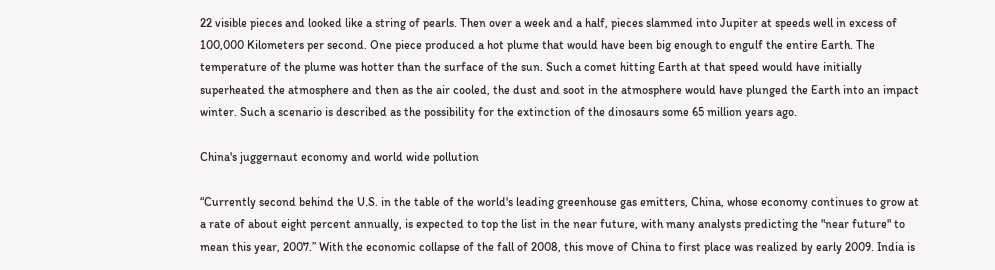22 visible pieces and looked like a string of pearls. Then over a week and a half, pieces slammed into Jupiter at speeds well in excess of 100,000 Kilometers per second. One piece produced a hot plume that would have been big enough to engulf the entire Earth. The temperature of the plume was hotter than the surface of the sun. Such a comet hitting Earth at that speed would have initially superheated the atmosphere and then as the air cooled, the dust and soot in the atmosphere would have plunged the Earth into an impact winter. Such a scenario is described as the possibility for the extinction of the dinosaurs some 65 million years ago.

China's juggernaut economy and world wide pollution

“Currently second behind the U.S. in the table of the world's leading greenhouse gas emitters, China, whose economy continues to grow at a rate of about eight percent annually, is expected to top the list in the near future, with many analysts predicting the "near future" to mean this year, 2007.” With the economic collapse of the fall of 2008, this move of China to first place was realized by early 2009. India is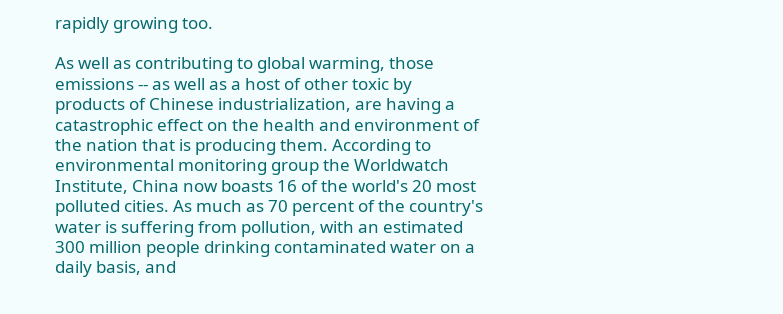rapidly growing too.

As well as contributing to global warming, those emissions -- as well as a host of other toxic by products of Chinese industrialization, are having a catastrophic effect on the health and environment of the nation that is producing them. According to environmental monitoring group the Worldwatch Institute, China now boasts 16 of the world's 20 most polluted cities. As much as 70 percent of the country's water is suffering from pollution, with an estimated 300 million people drinking contaminated water on a daily basis, and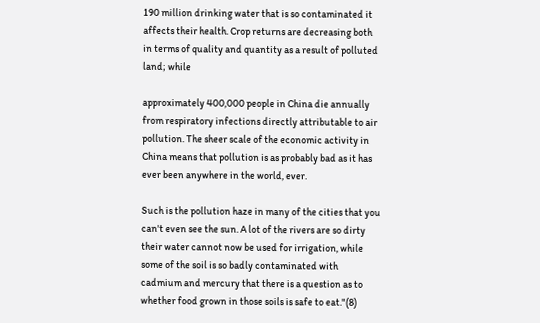190 million drinking water that is so contaminated it affects their health. Crop returns are decreasing both in terms of quality and quantity as a result of polluted land; while

approximately 400,000 people in China die annually from respiratory infections directly attributable to air pollution. The sheer scale of the economic activity in China means that pollution is as probably bad as it has ever been anywhere in the world, ever.

Such is the pollution haze in many of the cities that you can't even see the sun. A lot of the rivers are so dirty their water cannot now be used for irrigation, while some of the soil is so badly contaminated with cadmium and mercury that there is a question as to whether food grown in those soils is safe to eat."(8)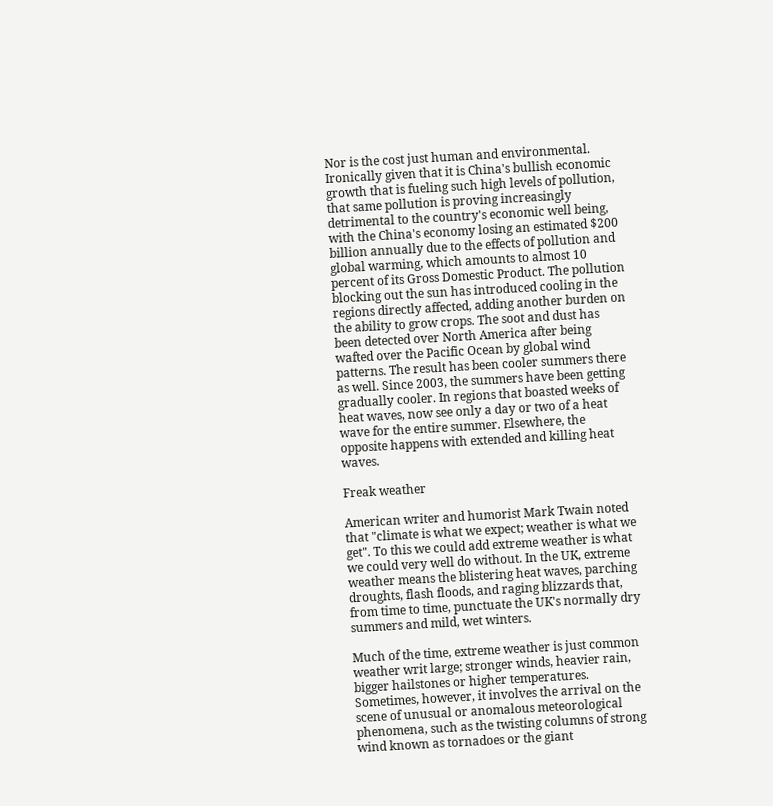Nor is the cost just human and environmental. Ironically given that it is China's bullish economic growth that is fueling such high levels of pollution, that same pollution is proving increasingly detrimental to the country's economic well being, with the China's economy losing an estimated $200 billion annually due to the effects of pollution and global warming, which amounts to almost 10 percent of its Gross Domestic Product. The pollution blocking out the sun has introduced cooling in the regions directly affected, adding another burden on the ability to grow crops. The soot and dust has been detected over North America after being wafted over the Pacific Ocean by global wind patterns. The result has been cooler summers there as well. Since 2003, the summers have been getting gradually cooler. In regions that boasted weeks of heat waves, now see only a day or two of a heat wave for the entire summer. Elsewhere, the opposite happens with extended and killing heat waves.

Freak weather

American writer and humorist Mark Twain noted that "climate is what we expect; weather is what we get". To this we could add extreme weather is what we could very well do without. In the UK, extreme weather means the blistering heat waves, parching droughts, flash floods, and raging blizzards that, from time to time, punctuate the UK's normally dry summers and mild, wet winters.

Much of the time, extreme weather is just common weather writ large; stronger winds, heavier rain, bigger hailstones or higher temperatures. Sometimes, however, it involves the arrival on the scene of unusual or anomalous meteorological phenomena, such as the twisting columns of strong wind known as tornadoes or the giant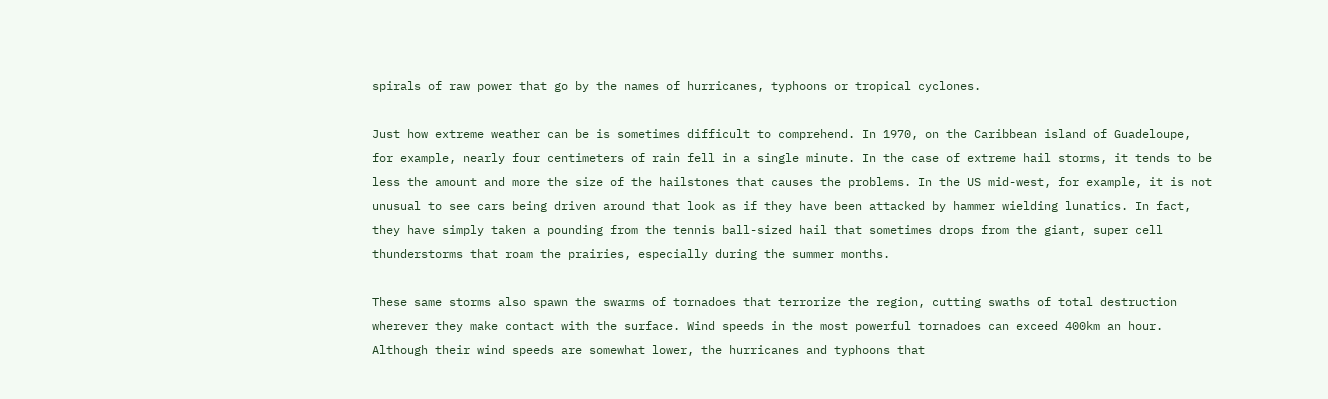spirals of raw power that go by the names of hurricanes, typhoons or tropical cyclones.

Just how extreme weather can be is sometimes difficult to comprehend. In 1970, on the Caribbean island of Guadeloupe, for example, nearly four centimeters of rain fell in a single minute. In the case of extreme hail storms, it tends to be less the amount and more the size of the hailstones that causes the problems. In the US mid-west, for example, it is not unusual to see cars being driven around that look as if they have been attacked by hammer wielding lunatics. In fact, they have simply taken a pounding from the tennis ball-sized hail that sometimes drops from the giant, super cell thunderstorms that roam the prairies, especially during the summer months.

These same storms also spawn the swarms of tornadoes that terrorize the region, cutting swaths of total destruction wherever they make contact with the surface. Wind speeds in the most powerful tornadoes can exceed 400km an hour. Although their wind speeds are somewhat lower, the hurricanes and typhoons that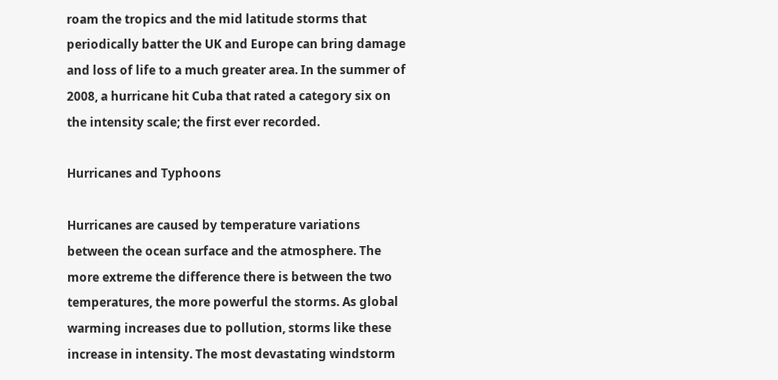roam the tropics and the mid latitude storms that periodically batter the UK and Europe can bring damage and loss of life to a much greater area. In the summer of 2008, a hurricane hit Cuba that rated a category six on the intensity scale; the first ever recorded.

Hurricanes and Typhoons

Hurricanes are caused by temperature variations between the ocean surface and the atmosphere. The more extreme the difference there is between the two temperatures, the more powerful the storms. As global warming increases due to pollution, storms like these increase in intensity. The most devastating windstorm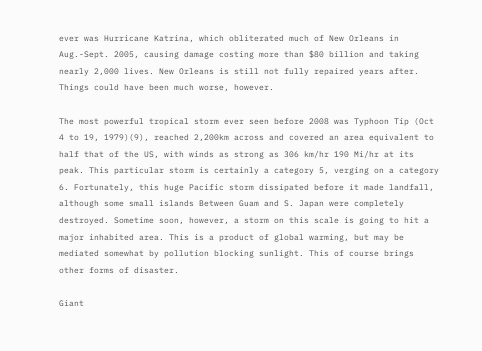ever was Hurricane Katrina, which obliterated much of New Orleans in Aug.-Sept. 2005, causing damage costing more than $80 billion and taking nearly 2,000 lives. New Orleans is still not fully repaired years after. Things could have been much worse, however.

The most powerful tropical storm ever seen before 2008 was Typhoon Tip (Oct 4 to 19, 1979)(9), reached 2,200km across and covered an area equivalent to half that of the US, with winds as strong as 306 km/hr 190 Mi/hr at its peak. This particular storm is certainly a category 5, verging on a category 6. Fortunately, this huge Pacific storm dissipated before it made landfall, although some small islands Between Guam and S. Japan were completely destroyed. Sometime soon, however, a storm on this scale is going to hit a major inhabited area. This is a product of global warming, but may be mediated somewhat by pollution blocking sunlight. This of course brings other forms of disaster.

Giant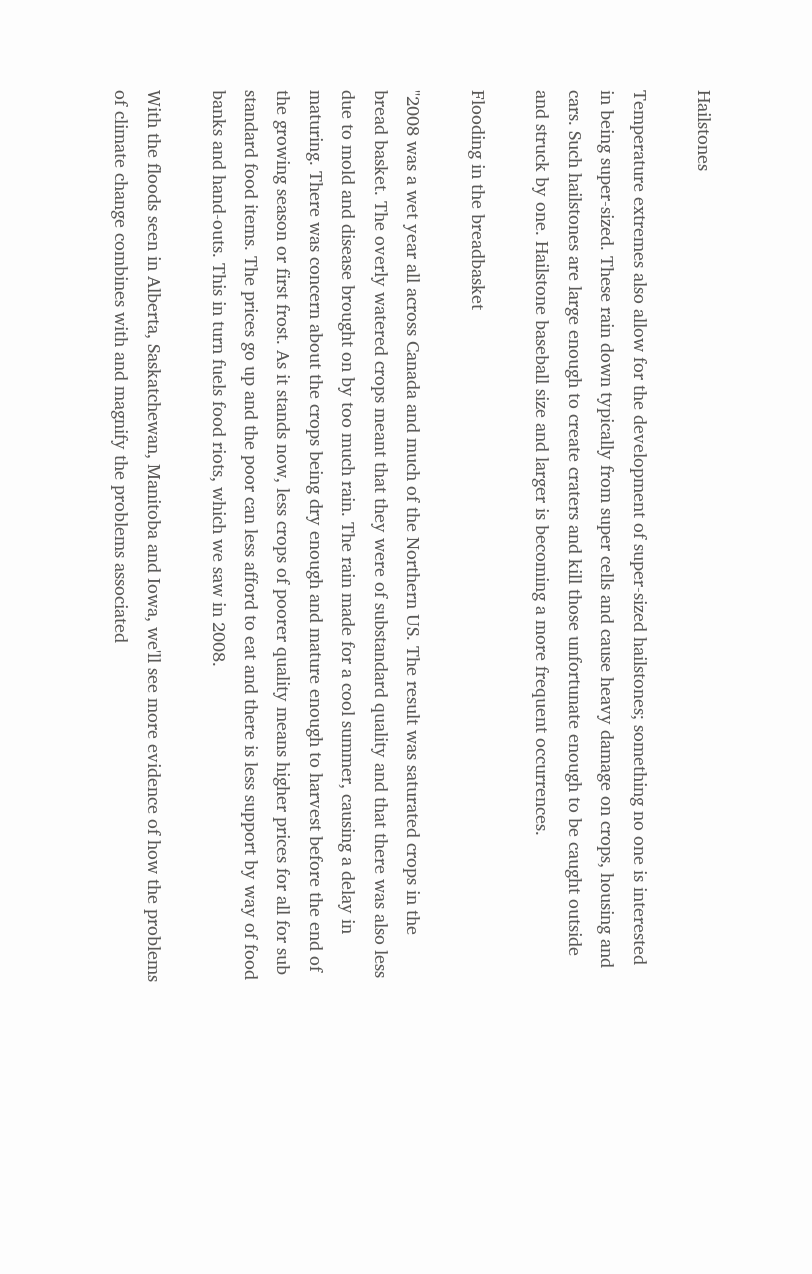Hailstones

Temperature extremes also allow for the development of super-sized hailstones; something no one is interested in being super-sized. These rain down typically from super cells and cause heavy damage on crops, housing and cars. Such hailstones are large enough to create craters and kill those unfortunate enough to be caught outside and struck by one. Hailstone baseball size and larger is becoming a more frequent occurrences.

Flooding in the breadbasket

"2008 was a wet year all across Canada and much of the Northern US. The result was saturated crops in the bread basket. The overly watered crops meant that they were of substandard quality and that there was also less due to mold and disease brought on by too much rain. The rain made for a cool summer, causing a delay in maturing. There was concern about the crops being dry enough and mature enough to harvest before the end of the growing season or first frost. As it stands now, less crops of poorer quality means higher prices for all for sub standard food items. The prices go up and the poor can less afford to eat and there is less support by way of food banks and hand-outs. This in turn fuels food riots, which we saw in 2008.

With the floods seen in Alberta, Saskatchewan, Manitoba and Iowa, we'll see more evidence of how the problems of climate change combines with and magnify the problems associated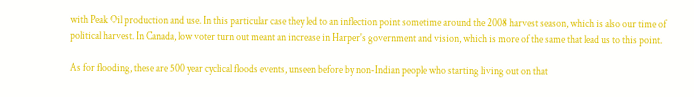with Peak Oil production and use. In this particular case they led to an inflection point sometime around the 2008 harvest season, which is also our time of political harvest. In Canada, low voter turn out meant an increase in Harper's government and vision, which is more of the same that lead us to this point.

As for flooding, these are 500 year cyclical floods events, unseen before by non-Indian people who starting living out on that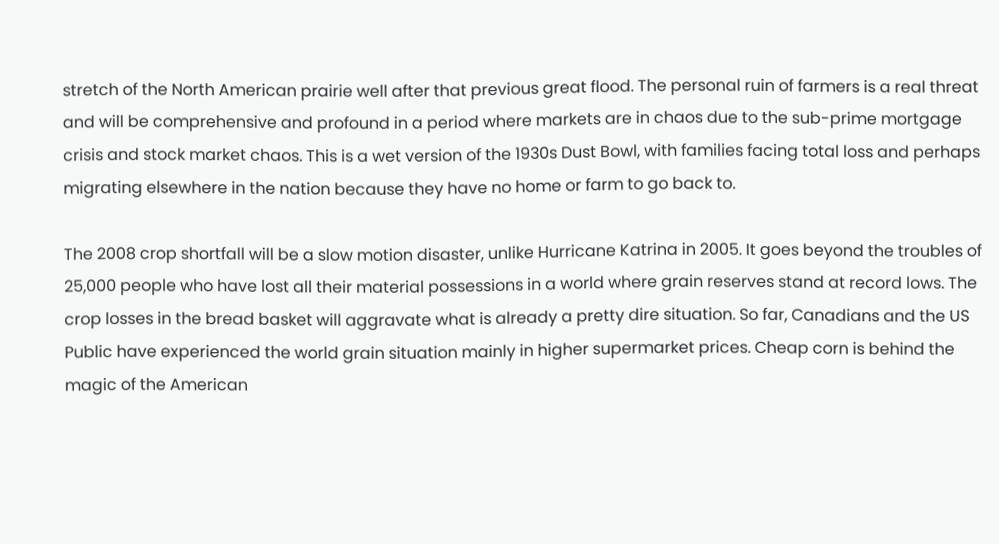stretch of the North American prairie well after that previous great flood. The personal ruin of farmers is a real threat and will be comprehensive and profound in a period where markets are in chaos due to the sub-prime mortgage crisis and stock market chaos. This is a wet version of the 1930s Dust Bowl, with families facing total loss and perhaps migrating elsewhere in the nation because they have no home or farm to go back to.

The 2008 crop shortfall will be a slow motion disaster, unlike Hurricane Katrina in 2005. It goes beyond the troubles of 25,000 people who have lost all their material possessions in a world where grain reserves stand at record lows. The crop losses in the bread basket will aggravate what is already a pretty dire situation. So far, Canadians and the US Public have experienced the world grain situation mainly in higher supermarket prices. Cheap corn is behind the magic of the American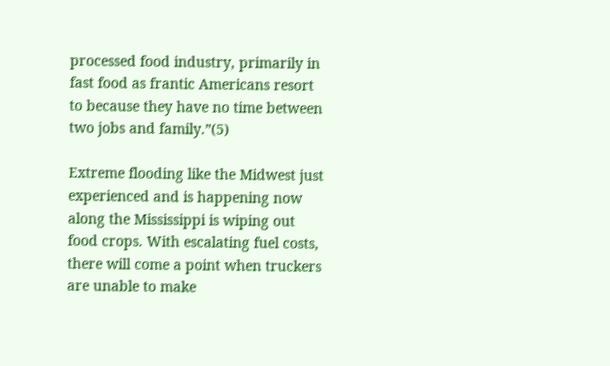processed food industry, primarily in fast food as frantic Americans resort to because they have no time between two jobs and family.”(5)

Extreme flooding like the Midwest just experienced and is happening now along the Mississippi is wiping out food crops. With escalating fuel costs, there will come a point when truckers are unable to make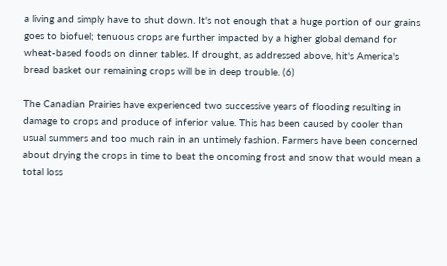a living and simply have to shut down. It's not enough that a huge portion of our grains goes to biofuel; tenuous crops are further impacted by a higher global demand for wheat-based foods on dinner tables. If drought, as addressed above, hit's America's bread basket our remaining crops will be in deep trouble. (6)

The Canadian Prairies have experienced two successive years of flooding resulting in damage to crops and produce of inferior value. This has been caused by cooler than usual summers and too much rain in an untimely fashion. Farmers have been concerned about drying the crops in time to beat the oncoming frost and snow that would mean a total loss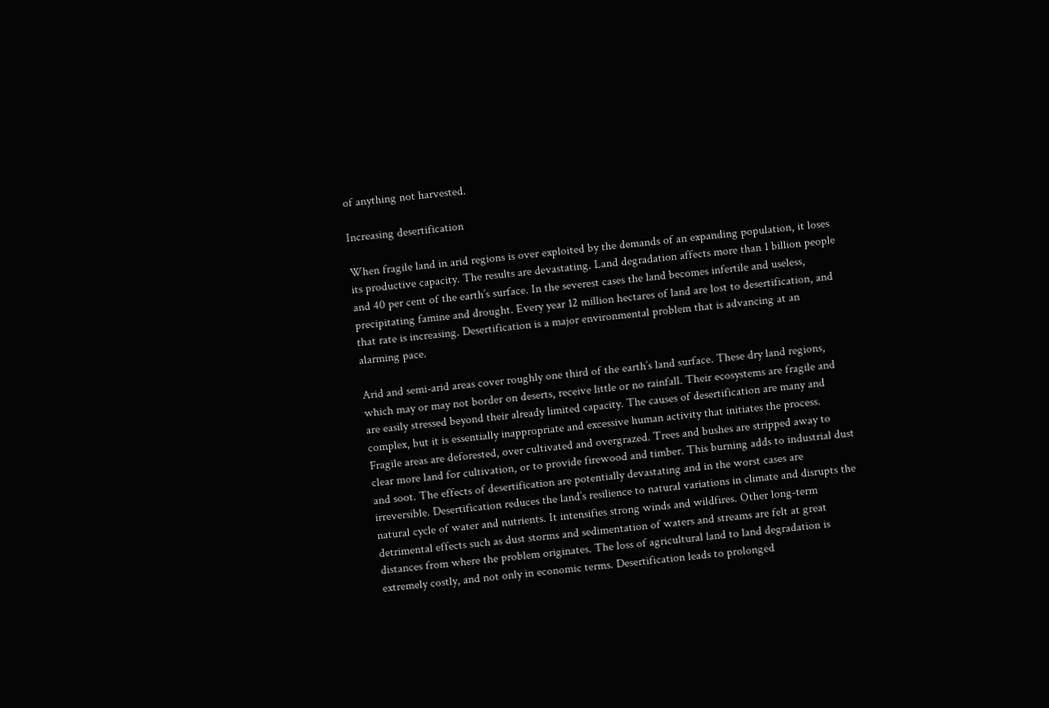of anything not harvested.

Increasing desertification

When fragile land in arid regions is over exploited by the demands of an expanding population, it loses its productive capacity. The results are devastating. Land degradation affects more than 1 billion people and 40 per cent of the earth’s surface. In the severest cases the land becomes infertile and useless, precipitating famine and drought. Every year 12 million hectares of land are lost to desertification, and that rate is increasing. Desertification is a major environmental problem that is advancing at an alarming pace.

Arid and semi-arid areas cover roughly one third of the earth’s land surface. These dry land regions, which may or may not border on deserts, receive little or no rainfall. Their ecosystems are fragile and are easily stressed beyond their already limited capacity. The causes of desertification are many and complex, but it is essentially inappropriate and excessive human activity that initiates the process. Fragile areas are deforested, over cultivated and overgrazed. Trees and bushes are stripped away to clear more land for cultivation, or to provide firewood and timber. This burning adds to industrial dust and soot. The effects of desertification are potentially devastating and in the worst cases are irreversible. Desertification reduces the land’s resilience to natural variations in climate and disrupts the natural cycle of water and nutrients. It intensifies strong winds and wildfires. Other long-term detrimental effects such as dust storms and sedimentation of waters and streams are felt at great distances from where the problem originates. The loss of agricultural land to land degradation is extremely costly, and not only in economic terms. Desertification leads to prolonged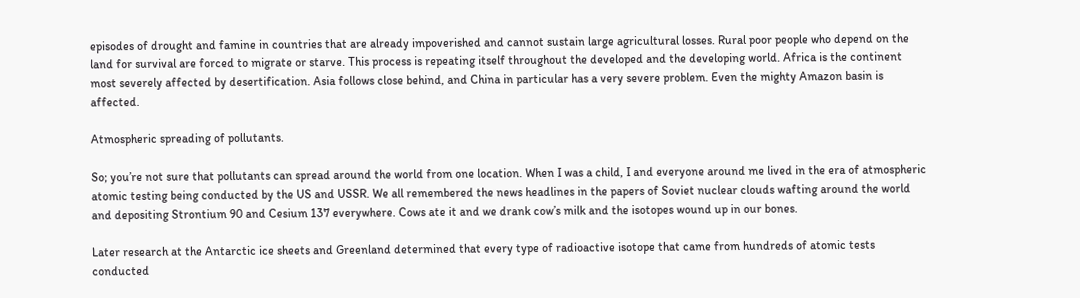episodes of drought and famine in countries that are already impoverished and cannot sustain large agricultural losses. Rural poor people who depend on the land for survival are forced to migrate or starve. This process is repeating itself throughout the developed and the developing world. Africa is the continent most severely affected by desertification. Asia follows close behind, and China in particular has a very severe problem. Even the mighty Amazon basin is affected.

Atmospheric spreading of pollutants.

So; you’re not sure that pollutants can spread around the world from one location. When I was a child, I and everyone around me lived in the era of atmospheric atomic testing being conducted by the US and USSR. We all remembered the news headlines in the papers of Soviet nuclear clouds wafting around the world and depositing Strontium 90 and Cesium 137 everywhere. Cows ate it and we drank cow’s milk and the isotopes wound up in our bones.

Later research at the Antarctic ice sheets and Greenland determined that every type of radioactive isotope that came from hundreds of atomic tests conducted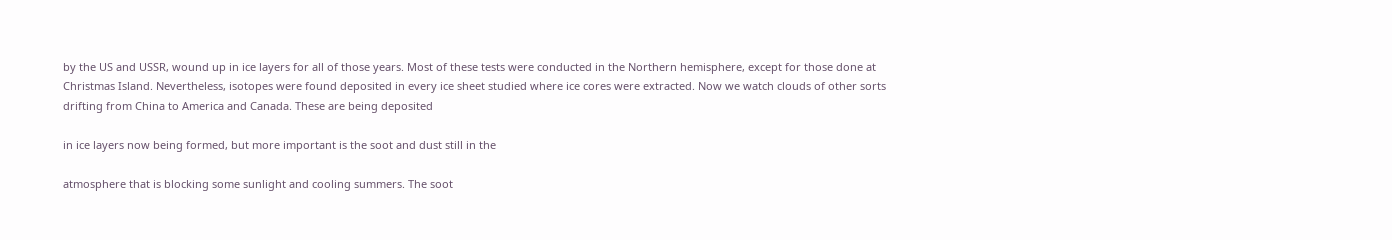by the US and USSR, wound up in ice layers for all of those years. Most of these tests were conducted in the Northern hemisphere, except for those done at Christmas Island. Nevertheless, isotopes were found deposited in every ice sheet studied where ice cores were extracted. Now we watch clouds of other sorts drifting from China to America and Canada. These are being deposited

in ice layers now being formed, but more important is the soot and dust still in the

atmosphere that is blocking some sunlight and cooling summers. The soot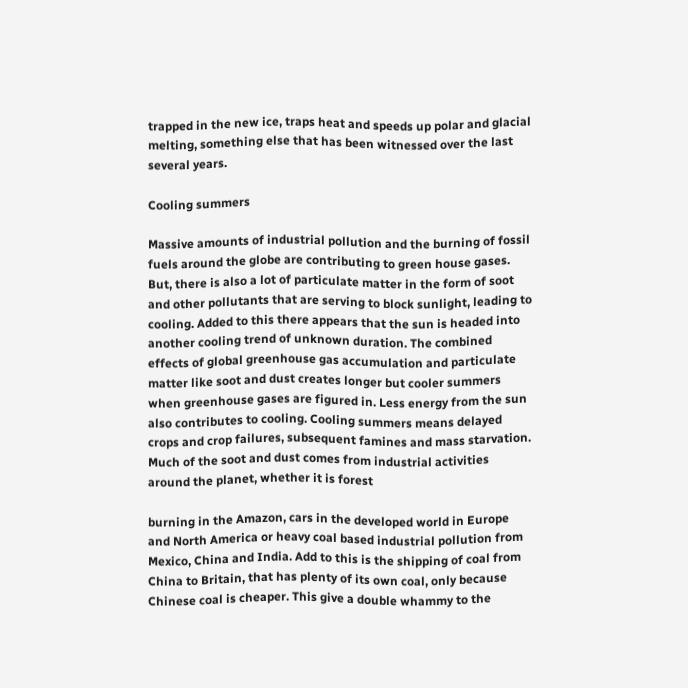trapped in the new ice, traps heat and speeds up polar and glacial melting, something else that has been witnessed over the last several years.

Cooling summers

Massive amounts of industrial pollution and the burning of fossil fuels around the globe are contributing to green house gases. But, there is also a lot of particulate matter in the form of soot and other pollutants that are serving to block sunlight, leading to cooling. Added to this there appears that the sun is headed into another cooling trend of unknown duration. The combined effects of global greenhouse gas accumulation and particulate matter like soot and dust creates longer but cooler summers when greenhouse gases are figured in. Less energy from the sun also contributes to cooling. Cooling summers means delayed crops and crop failures, subsequent famines and mass starvation. Much of the soot and dust comes from industrial activities around the planet, whether it is forest

burning in the Amazon, cars in the developed world in Europe and North America or heavy coal based industrial pollution from Mexico, China and India. Add to this is the shipping of coal from China to Britain, that has plenty of its own coal, only because Chinese coal is cheaper. This give a double whammy to the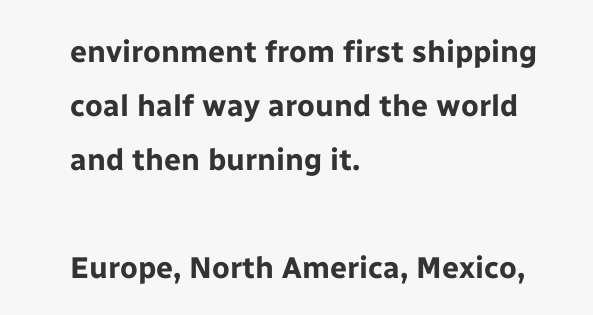environment from first shipping coal half way around the world and then burning it.

Europe, North America, Mexico,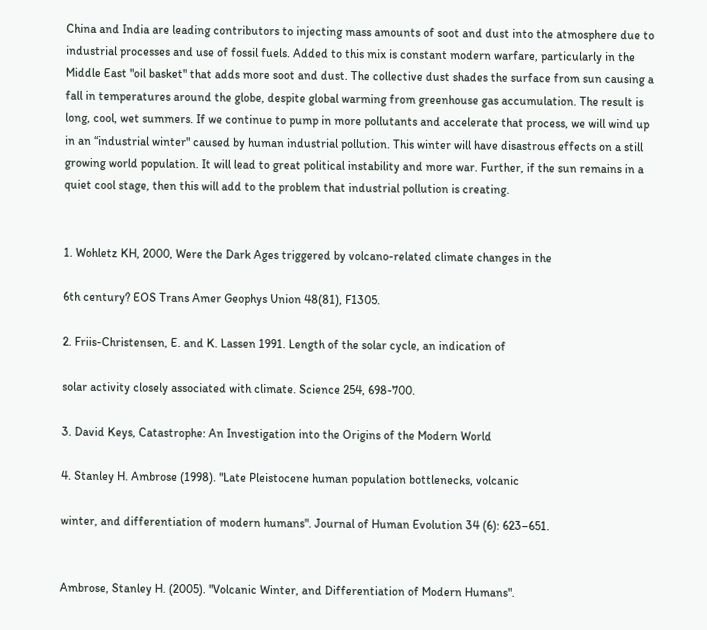China and India are leading contributors to injecting mass amounts of soot and dust into the atmosphere due to industrial processes and use of fossil fuels. Added to this mix is constant modern warfare, particularly in the Middle East "oil basket" that adds more soot and dust. The collective dust shades the surface from sun causing a fall in temperatures around the globe, despite global warming from greenhouse gas accumulation. The result is long, cool, wet summers. If we continue to pump in more pollutants and accelerate that process, we will wind up in an “industrial winter" caused by human industrial pollution. This winter will have disastrous effects on a still growing world population. It will lead to great political instability and more war. Further, if the sun remains in a quiet cool stage, then this will add to the problem that industrial pollution is creating.


1. Wohletz KH, 2000, Were the Dark Ages triggered by volcano-related climate changes in the

6th century? EOS Trans Amer Geophys Union 48(81), F1305.

2. Friis-Christensen, E. and K. Lassen 1991. Length of the solar cycle, an indication of

solar activity closely associated with climate. Science 254, 698-700.

3. David Keys, Catastrophe: An Investigation into the Origins of the Modern World

4. Stanley H. Ambrose (1998). "Late Pleistocene human population bottlenecks, volcanic

winter, and differentiation of modern humans". Journal of Human Evolution 34 (6): 623–651.


Ambrose, Stanley H. (2005). "Volcanic Winter, and Differentiation of Modern Humans".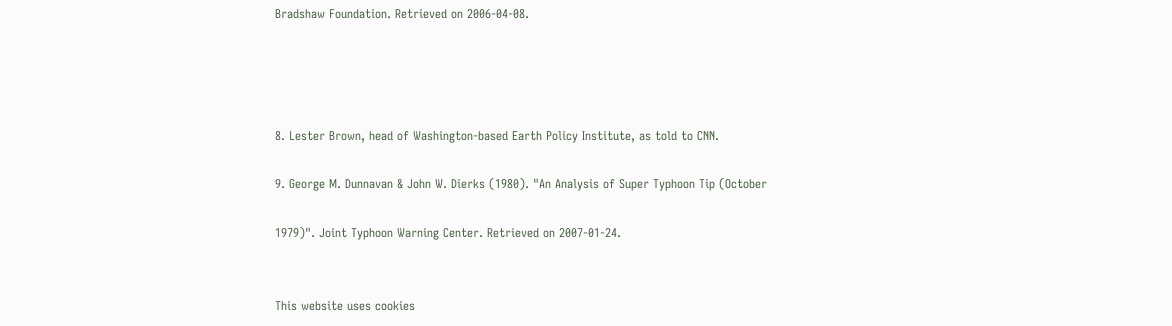Bradshaw Foundation. Retrieved on 2006-04-08.




8. Lester Brown, head of Washington-based Earth Policy Institute, as told to CNN.

9. George M. Dunnavan & John W. Dierks (1980). "An Analysis of Super Typhoon Tip (October

1979)". Joint Typhoon Warning Center. Retrieved on 2007-01-24.


This website uses cookies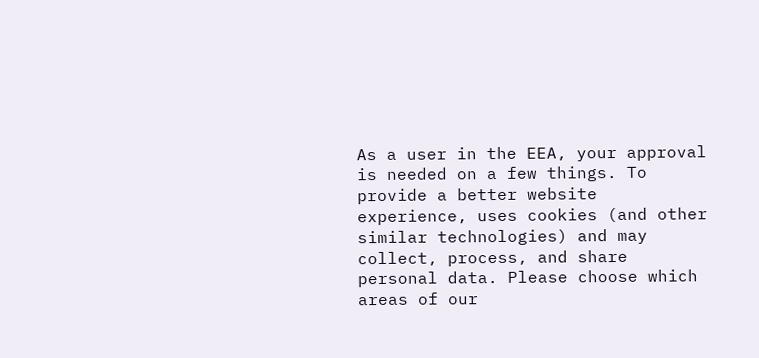As a user in the EEA, your approval is needed on a few things. To provide a better website experience, uses cookies (and other similar technologies) and may collect, process, and share personal data. Please choose which areas of our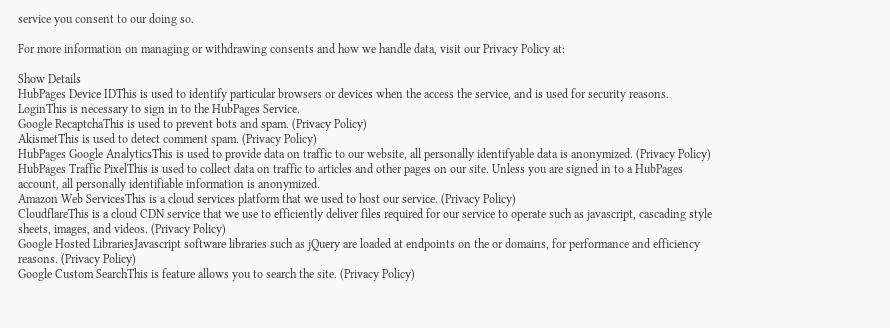service you consent to our doing so.

For more information on managing or withdrawing consents and how we handle data, visit our Privacy Policy at:

Show Details
HubPages Device IDThis is used to identify particular browsers or devices when the access the service, and is used for security reasons.
LoginThis is necessary to sign in to the HubPages Service.
Google RecaptchaThis is used to prevent bots and spam. (Privacy Policy)
AkismetThis is used to detect comment spam. (Privacy Policy)
HubPages Google AnalyticsThis is used to provide data on traffic to our website, all personally identifyable data is anonymized. (Privacy Policy)
HubPages Traffic PixelThis is used to collect data on traffic to articles and other pages on our site. Unless you are signed in to a HubPages account, all personally identifiable information is anonymized.
Amazon Web ServicesThis is a cloud services platform that we used to host our service. (Privacy Policy)
CloudflareThis is a cloud CDN service that we use to efficiently deliver files required for our service to operate such as javascript, cascading style sheets, images, and videos. (Privacy Policy)
Google Hosted LibrariesJavascript software libraries such as jQuery are loaded at endpoints on the or domains, for performance and efficiency reasons. (Privacy Policy)
Google Custom SearchThis is feature allows you to search the site. (Privacy Policy)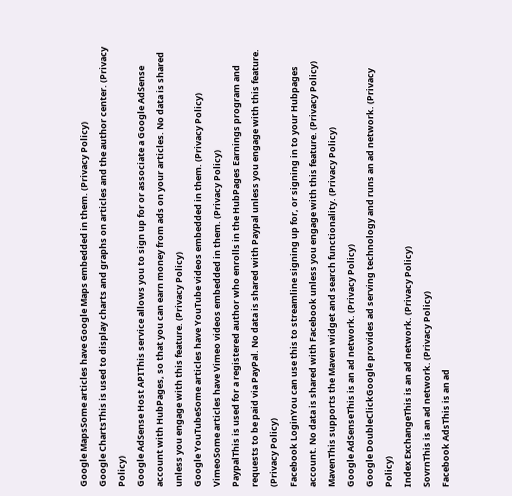Google MapsSome articles have Google Maps embedded in them. (Privacy Policy)
Google ChartsThis is used to display charts and graphs on articles and the author center. (Privacy Policy)
Google AdSense Host APIThis service allows you to sign up for or associate a Google AdSense account with HubPages, so that you can earn money from ads on your articles. No data is shared unless you engage with this feature. (Privacy Policy)
Google YouTubeSome articles have YouTube videos embedded in them. (Privacy Policy)
VimeoSome articles have Vimeo videos embedded in them. (Privacy Policy)
PaypalThis is used for a registered author who enrolls in the HubPages Earnings program and requests to be paid via PayPal. No data is shared with Paypal unless you engage with this feature. (Privacy Policy)
Facebook LoginYou can use this to streamline signing up for, or signing in to your Hubpages account. No data is shared with Facebook unless you engage with this feature. (Privacy Policy)
MavenThis supports the Maven widget and search functionality. (Privacy Policy)
Google AdSenseThis is an ad network. (Privacy Policy)
Google DoubleClickGoogle provides ad serving technology and runs an ad network. (Privacy Policy)
Index ExchangeThis is an ad network. (Privacy Policy)
SovrnThis is an ad network. (Privacy Policy)
Facebook AdsThis is an ad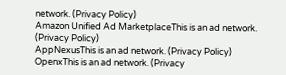network. (Privacy Policy)
Amazon Unified Ad MarketplaceThis is an ad network. (Privacy Policy)
AppNexusThis is an ad network. (Privacy Policy)
OpenxThis is an ad network. (Privacy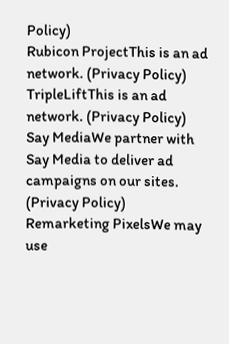Policy)
Rubicon ProjectThis is an ad network. (Privacy Policy)
TripleLiftThis is an ad network. (Privacy Policy)
Say MediaWe partner with Say Media to deliver ad campaigns on our sites. (Privacy Policy)
Remarketing PixelsWe may use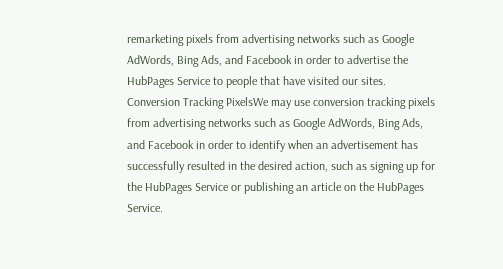remarketing pixels from advertising networks such as Google AdWords, Bing Ads, and Facebook in order to advertise the HubPages Service to people that have visited our sites.
Conversion Tracking PixelsWe may use conversion tracking pixels from advertising networks such as Google AdWords, Bing Ads, and Facebook in order to identify when an advertisement has successfully resulted in the desired action, such as signing up for the HubPages Service or publishing an article on the HubPages Service.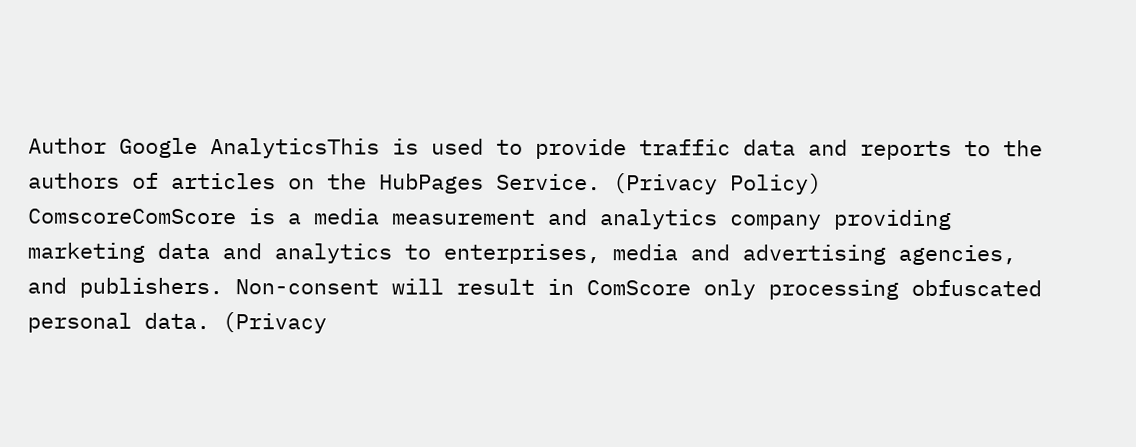Author Google AnalyticsThis is used to provide traffic data and reports to the authors of articles on the HubPages Service. (Privacy Policy)
ComscoreComScore is a media measurement and analytics company providing marketing data and analytics to enterprises, media and advertising agencies, and publishers. Non-consent will result in ComScore only processing obfuscated personal data. (Privacy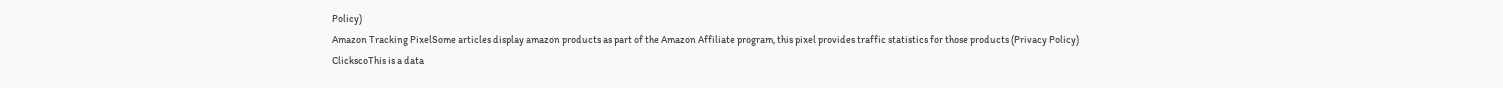Policy)
Amazon Tracking PixelSome articles display amazon products as part of the Amazon Affiliate program, this pixel provides traffic statistics for those products (Privacy Policy)
ClickscoThis is a data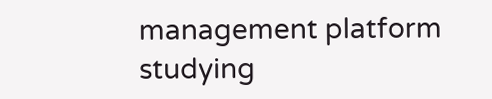management platform studying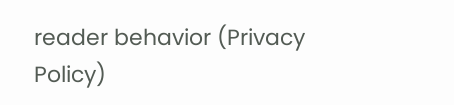reader behavior (Privacy Policy)